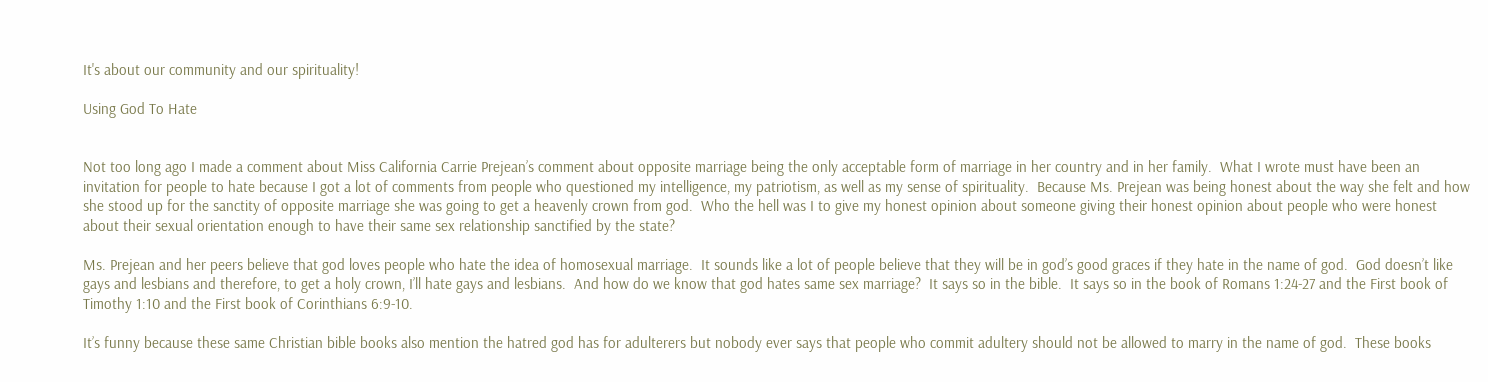It's about our community and our spirituality!

Using God To Hate


Not too long ago I made a comment about Miss California Carrie Prejean’s comment about opposite marriage being the only acceptable form of marriage in her country and in her family.  What I wrote must have been an invitation for people to hate because I got a lot of comments from people who questioned my intelligence, my patriotism, as well as my sense of spirituality.  Because Ms. Prejean was being honest about the way she felt and how she stood up for the sanctity of opposite marriage she was going to get a heavenly crown from god.  Who the hell was I to give my honest opinion about someone giving their honest opinion about people who were honest about their sexual orientation enough to have their same sex relationship sanctified by the state?

Ms. Prejean and her peers believe that god loves people who hate the idea of homosexual marriage.  It sounds like a lot of people believe that they will be in god’s good graces if they hate in the name of god.  God doesn’t like gays and lesbians and therefore, to get a holy crown, I’ll hate gays and lesbians.  And how do we know that god hates same sex marriage?  It says so in the bible.  It says so in the book of Romans 1:24-27 and the First book of Timothy 1:10 and the First book of Corinthians 6:9-10.

It’s funny because these same Christian bible books also mention the hatred god has for adulterers but nobody ever says that people who commit adultery should not be allowed to marry in the name of god.  These books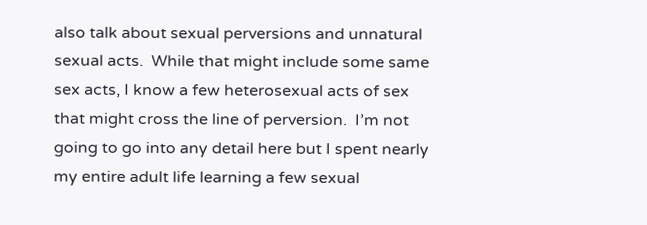also talk about sexual perversions and unnatural sexual acts.  While that might include some same sex acts, I know a few heterosexual acts of sex that might cross the line of perversion.  I’m not going to go into any detail here but I spent nearly my entire adult life learning a few sexual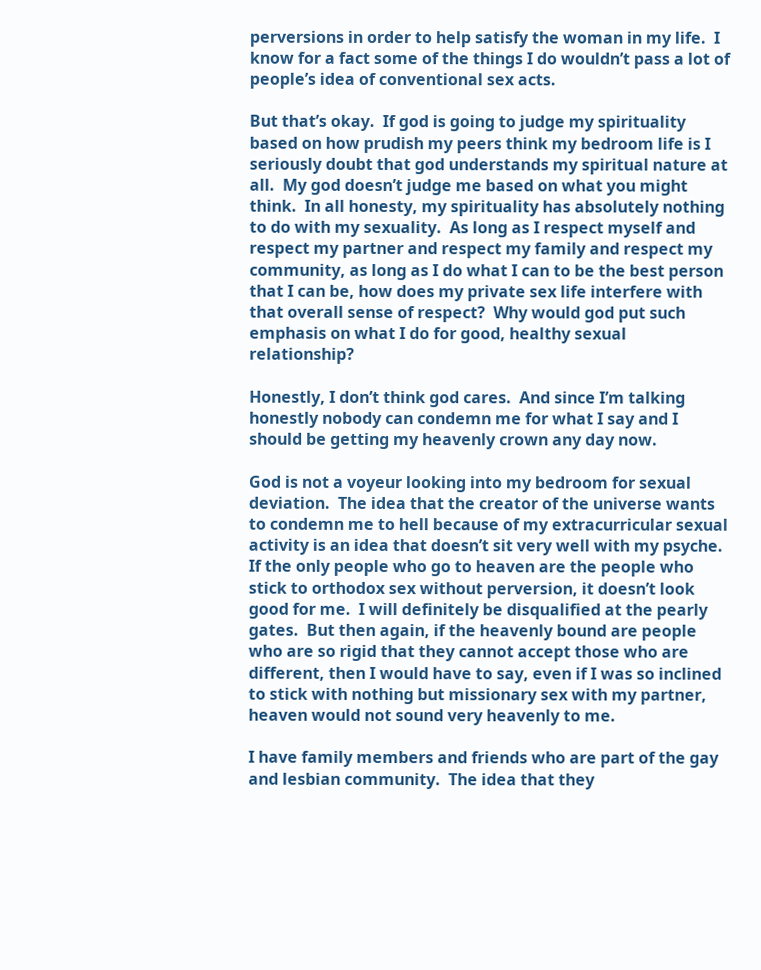perversions in order to help satisfy the woman in my life.  I know for a fact some of the things I do wouldn’t pass a lot of people’s idea of conventional sex acts.

But that’s okay.  If god is going to judge my spirituality based on how prudish my peers think my bedroom life is I seriously doubt that god understands my spiritual nature at all.  My god doesn’t judge me based on what you might think.  In all honesty, my spirituality has absolutely nothing to do with my sexuality.  As long as I respect myself and respect my partner and respect my family and respect my community, as long as I do what I can to be the best person that I can be, how does my private sex life interfere with that overall sense of respect?  Why would god put such emphasis on what I do for good, healthy sexual relationship?

Honestly, I don’t think god cares.  And since I’m talking honestly nobody can condemn me for what I say and I should be getting my heavenly crown any day now.

God is not a voyeur looking into my bedroom for sexual deviation.  The idea that the creator of the universe wants to condemn me to hell because of my extracurricular sexual activity is an idea that doesn’t sit very well with my psyche.  If the only people who go to heaven are the people who stick to orthodox sex without perversion, it doesn’t look good for me.  I will definitely be disqualified at the pearly gates.  But then again, if the heavenly bound are people who are so rigid that they cannot accept those who are different, then I would have to say, even if I was so inclined to stick with nothing but missionary sex with my partner, heaven would not sound very heavenly to me.

I have family members and friends who are part of the gay and lesbian community.  The idea that they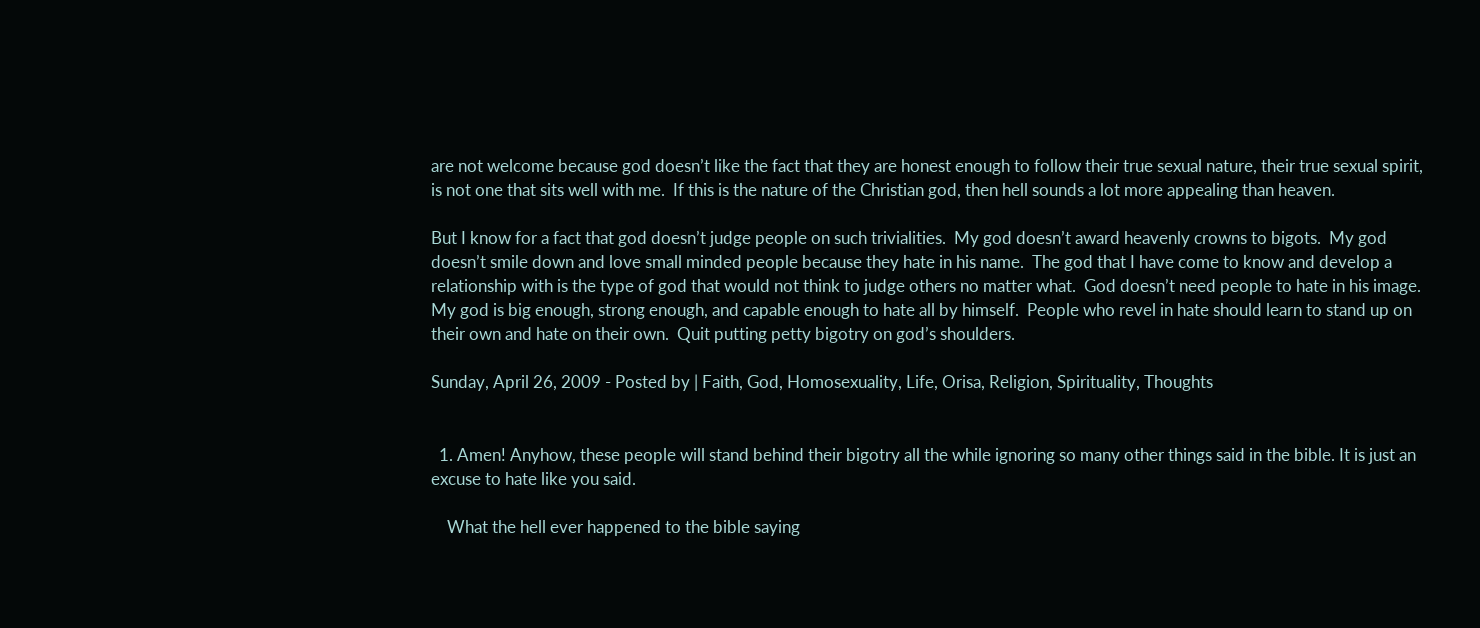are not welcome because god doesn’t like the fact that they are honest enough to follow their true sexual nature, their true sexual spirit, is not one that sits well with me.  If this is the nature of the Christian god, then hell sounds a lot more appealing than heaven.

But I know for a fact that god doesn’t judge people on such trivialities.  My god doesn’t award heavenly crowns to bigots.  My god doesn’t smile down and love small minded people because they hate in his name.  The god that I have come to know and develop a relationship with is the type of god that would not think to judge others no matter what.  God doesn’t need people to hate in his image.  My god is big enough, strong enough, and capable enough to hate all by himself.  People who revel in hate should learn to stand up on their own and hate on their own.  Quit putting petty bigotry on god’s shoulders.

Sunday, April 26, 2009 - Posted by | Faith, God, Homosexuality, Life, Orisa, Religion, Spirituality, Thoughts


  1. Amen! Anyhow, these people will stand behind their bigotry all the while ignoring so many other things said in the bible. It is just an excuse to hate like you said.

    What the hell ever happened to the bible saying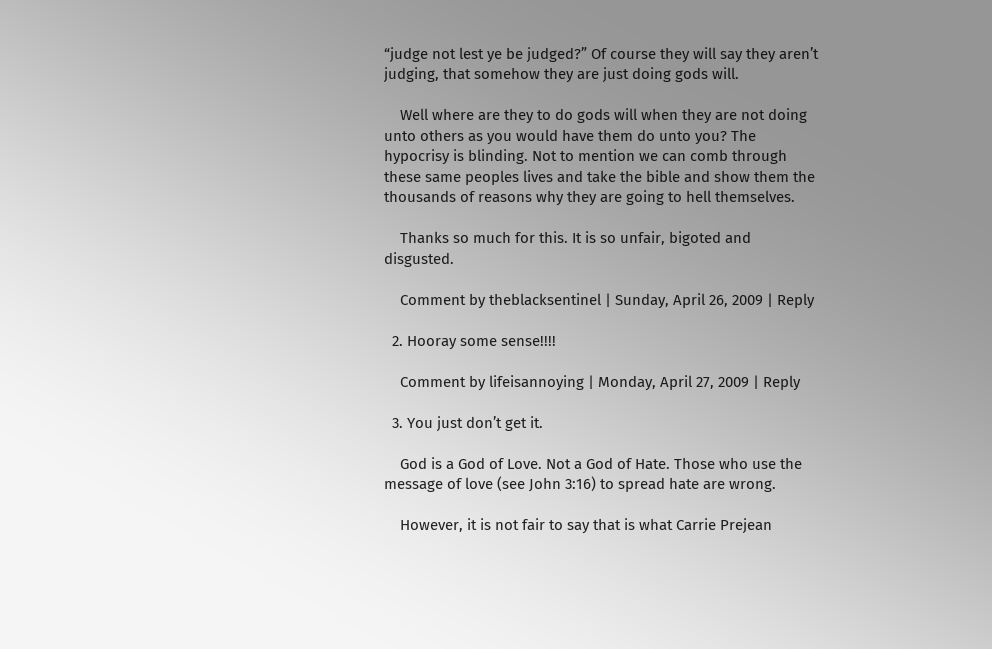“judge not lest ye be judged?” Of course they will say they aren’t judging, that somehow they are just doing gods will.

    Well where are they to do gods will when they are not doing unto others as you would have them do unto you? The hypocrisy is blinding. Not to mention we can comb through these same peoples lives and take the bible and show them the thousands of reasons why they are going to hell themselves.

    Thanks so much for this. It is so unfair, bigoted and disgusted.

    Comment by theblacksentinel | Sunday, April 26, 2009 | Reply

  2. Hooray some sense!!!!

    Comment by lifeisannoying | Monday, April 27, 2009 | Reply

  3. You just don’t get it.

    God is a God of Love. Not a God of Hate. Those who use the message of love (see John 3:16) to spread hate are wrong.

    However, it is not fair to say that is what Carrie Prejean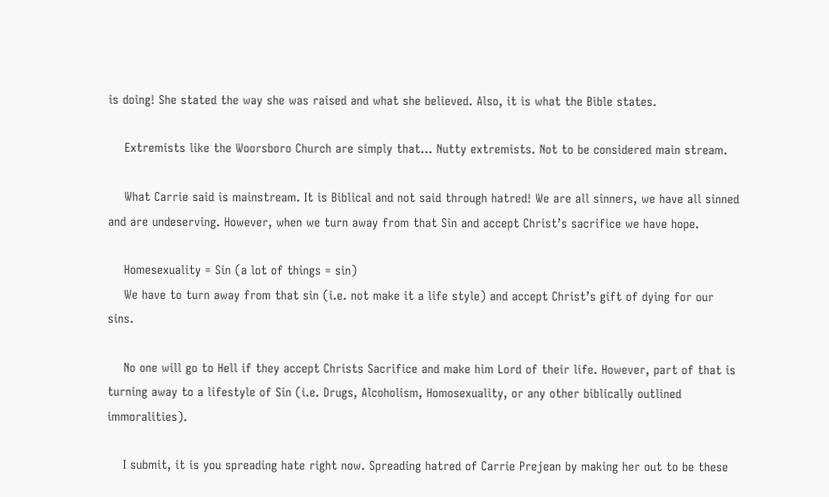is doing! She stated the way she was raised and what she believed. Also, it is what the Bible states.

    Extremists like the Woorsboro Church are simply that… Nutty extremists. Not to be considered main stream.

    What Carrie said is mainstream. It is Biblical and not said through hatred! We are all sinners, we have all sinned and are undeserving. However, when we turn away from that Sin and accept Christ’s sacrifice we have hope.

    Homesexuality = Sin (a lot of things = sin)
    We have to turn away from that sin (i.e. not make it a life style) and accept Christ’s gift of dying for our sins.

    No one will go to Hell if they accept Christs Sacrifice and make him Lord of their life. However, part of that is turning away to a lifestyle of Sin (i.e. Drugs, Alcoholism, Homosexuality, or any other biblically outlined immoralities).

    I submit, it is you spreading hate right now. Spreading hatred of Carrie Prejean by making her out to be these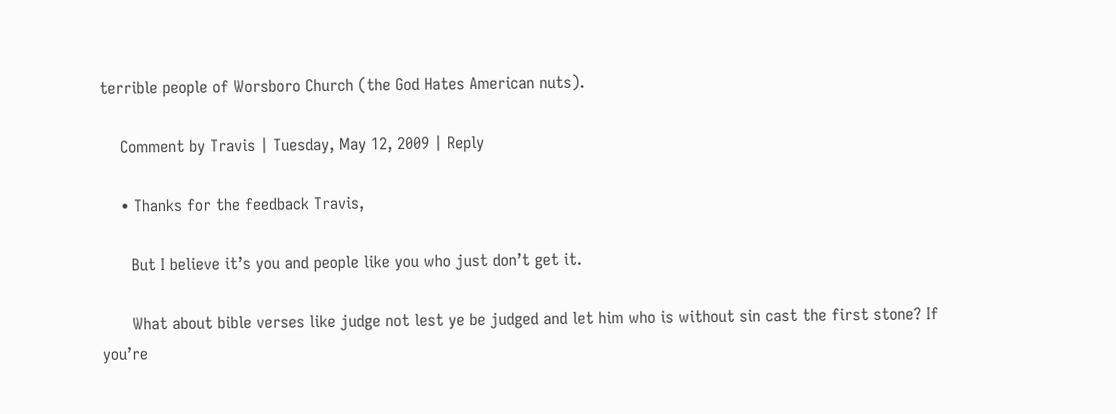terrible people of Worsboro Church (the God Hates American nuts).

    Comment by Travis | Tuesday, May 12, 2009 | Reply

    • Thanks for the feedback Travis,

      But I believe it’s you and people like you who just don’t get it.

      What about bible verses like judge not lest ye be judged and let him who is without sin cast the first stone? If you’re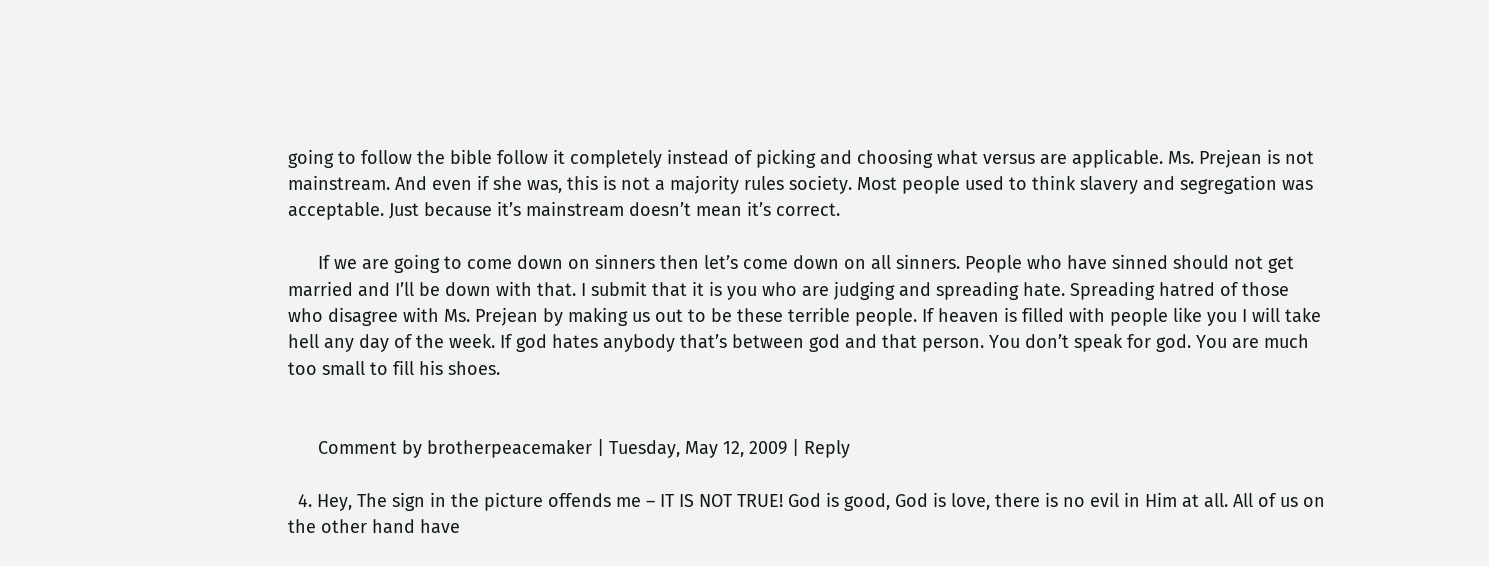going to follow the bible follow it completely instead of picking and choosing what versus are applicable. Ms. Prejean is not mainstream. And even if she was, this is not a majority rules society. Most people used to think slavery and segregation was acceptable. Just because it’s mainstream doesn’t mean it’s correct.

      If we are going to come down on sinners then let’s come down on all sinners. People who have sinned should not get married and I’ll be down with that. I submit that it is you who are judging and spreading hate. Spreading hatred of those who disagree with Ms. Prejean by making us out to be these terrible people. If heaven is filled with people like you I will take hell any day of the week. If god hates anybody that’s between god and that person. You don’t speak for god. You are much too small to fill his shoes.


      Comment by brotherpeacemaker | Tuesday, May 12, 2009 | Reply

  4. Hey, The sign in the picture offends me – IT IS NOT TRUE! God is good, God is love, there is no evil in Him at all. All of us on the other hand have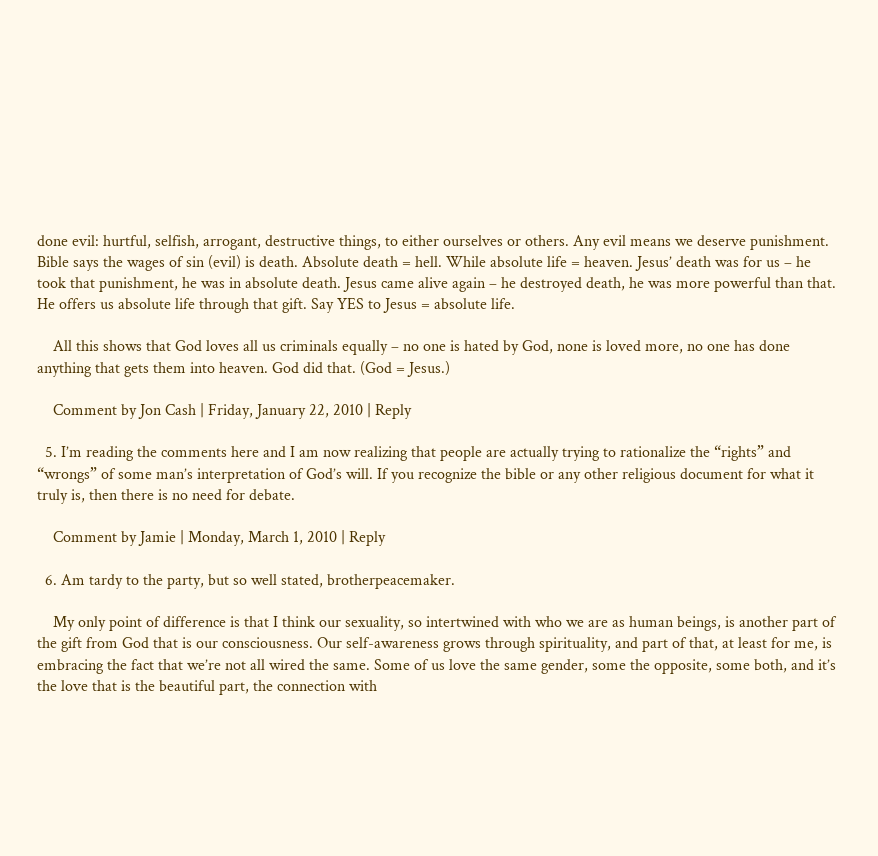done evil: hurtful, selfish, arrogant, destructive things, to either ourselves or others. Any evil means we deserve punishment. Bible says the wages of sin (evil) is death. Absolute death = hell. While absolute life = heaven. Jesus’ death was for us – he took that punishment, he was in absolute death. Jesus came alive again – he destroyed death, he was more powerful than that. He offers us absolute life through that gift. Say YES to Jesus = absolute life.

    All this shows that God loves all us criminals equally – no one is hated by God, none is loved more, no one has done anything that gets them into heaven. God did that. (God = Jesus.)

    Comment by Jon Cash | Friday, January 22, 2010 | Reply

  5. I’m reading the comments here and I am now realizing that people are actually trying to rationalize the “rights” and “wrongs” of some man’s interpretation of God’s will. If you recognize the bible or any other religious document for what it truly is, then there is no need for debate.

    Comment by Jamie | Monday, March 1, 2010 | Reply

  6. Am tardy to the party, but so well stated, brotherpeacemaker.

    My only point of difference is that I think our sexuality, so intertwined with who we are as human beings, is another part of the gift from God that is our consciousness. Our self-awareness grows through spirituality, and part of that, at least for me, is embracing the fact that we’re not all wired the same. Some of us love the same gender, some the opposite, some both, and it’s the love that is the beautiful part, the connection with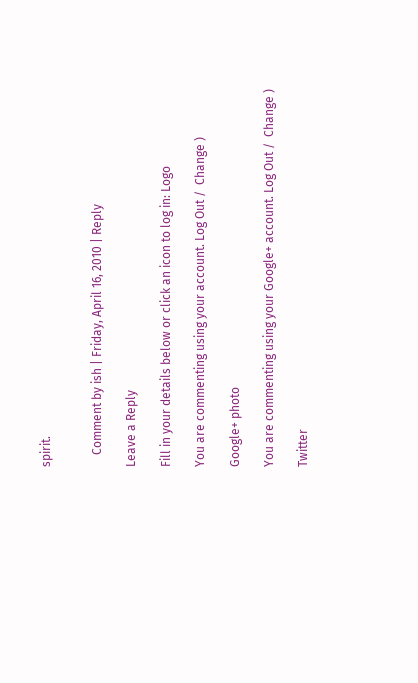spirit.


    Comment by ish | Friday, April 16, 2010 | Reply

Leave a Reply

Fill in your details below or click an icon to log in: Logo

You are commenting using your account. Log Out /  Change )

Google+ photo

You are commenting using your Google+ account. Log Out /  Change )

Twitter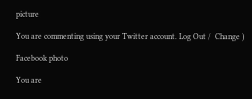picture

You are commenting using your Twitter account. Log Out /  Change )

Facebook photo

You are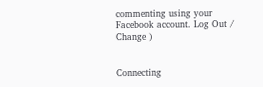commenting using your Facebook account. Log Out /  Change )


Connecting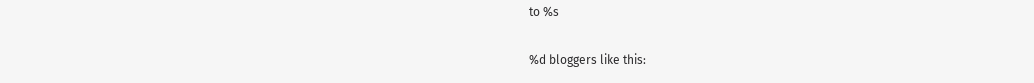to %s

%d bloggers like this: